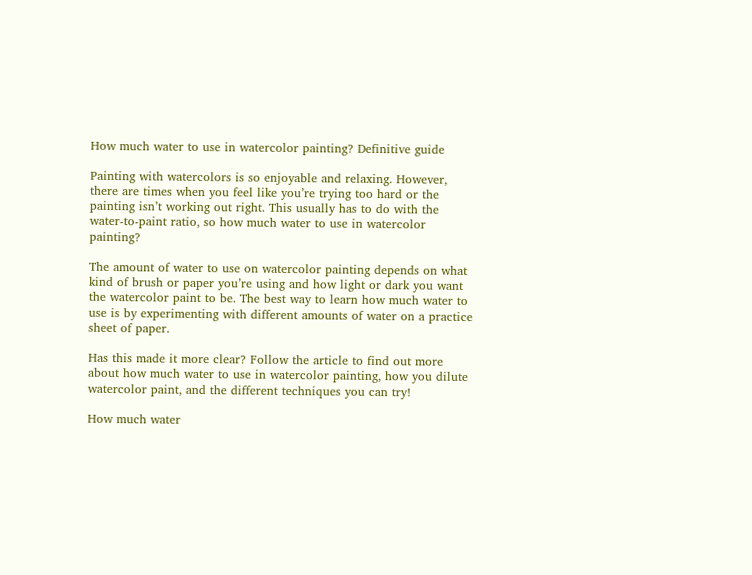How much water to use in watercolor painting? Definitive guide

Painting with watercolors is so enjoyable and relaxing. However, there are times when you feel like you’re trying too hard or the painting isn’t working out right. This usually has to do with the water-to-paint ratio, so how much water to use in watercolor painting?

The amount of water to use on watercolor painting depends on what kind of brush or paper you’re using and how light or dark you want the watercolor paint to be. The best way to learn how much water to use is by experimenting with different amounts of water on a practice sheet of paper.

Has this made it more clear? Follow the article to find out more about how much water to use in watercolor painting, how you dilute watercolor paint, and the different techniques you can try!

How much water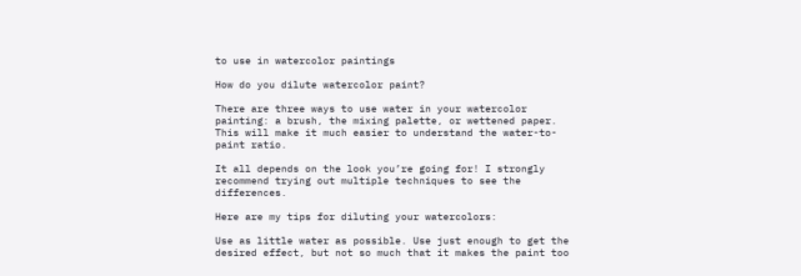to use in watercolor paintings

How do you dilute watercolor paint?

There are three ways to use water in your watercolor painting: a brush, the mixing palette, or wettened paper. This will make it much easier to understand the water-to-paint ratio.

It all depends on the look you’re going for! I strongly recommend trying out multiple techniques to see the differences.

Here are my tips for diluting your watercolors:

Use as little water as possible. Use just enough to get the desired effect, but not so much that it makes the paint too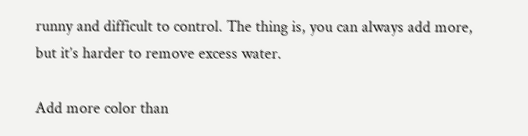runny and difficult to control. The thing is, you can always add more, but it’s harder to remove excess water.

Add more color than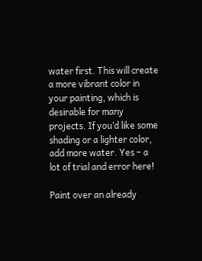water first. This will create a more vibrant color in your painting, which is desirable for many projects. If you’d like some shading or a lighter color, add more water. Yes – a lot of trial and error here!

Paint over an already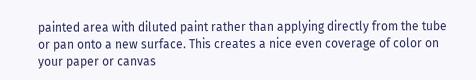painted area with diluted paint rather than applying directly from the tube or pan onto a new surface. This creates a nice even coverage of color on your paper or canvas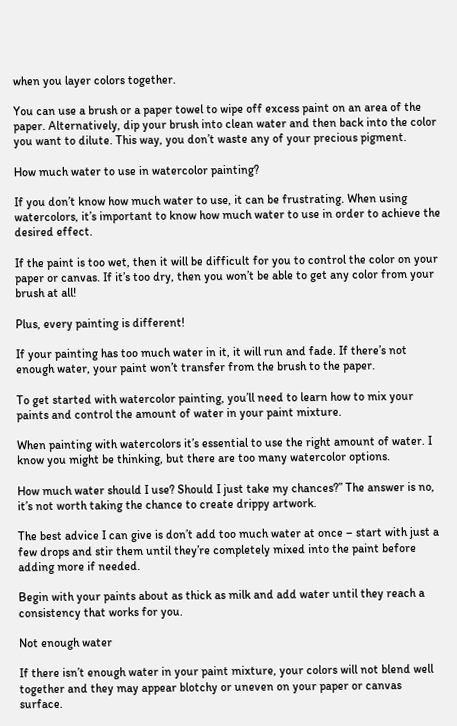when you layer colors together.

You can use a brush or a paper towel to wipe off excess paint on an area of the paper. Alternatively, dip your brush into clean water and then back into the color you want to dilute. This way, you don’t waste any of your precious pigment.

How much water to use in watercolor painting?

If you don’t know how much water to use, it can be frustrating. When using watercolors, it’s important to know how much water to use in order to achieve the desired effect.

If the paint is too wet, then it will be difficult for you to control the color on your paper or canvas. If it’s too dry, then you won’t be able to get any color from your brush at all!

Plus, every painting is different!

If your painting has too much water in it, it will run and fade. If there’s not enough water, your paint won’t transfer from the brush to the paper.

To get started with watercolor painting, you’ll need to learn how to mix your paints and control the amount of water in your paint mixture.

When painting with watercolors it’s essential to use the right amount of water. I know you might be thinking, but there are too many watercolor options.

How much water should I use? Should I just take my chances?” The answer is no, it’s not worth taking the chance to create drippy artwork.

The best advice I can give is don’t add too much water at once – start with just a few drops and stir them until they’re completely mixed into the paint before adding more if needed.

Begin with your paints about as thick as milk and add water until they reach a consistency that works for you.

Not enough water

If there isn’t enough water in your paint mixture, your colors will not blend well together and they may appear blotchy or uneven on your paper or canvas surface.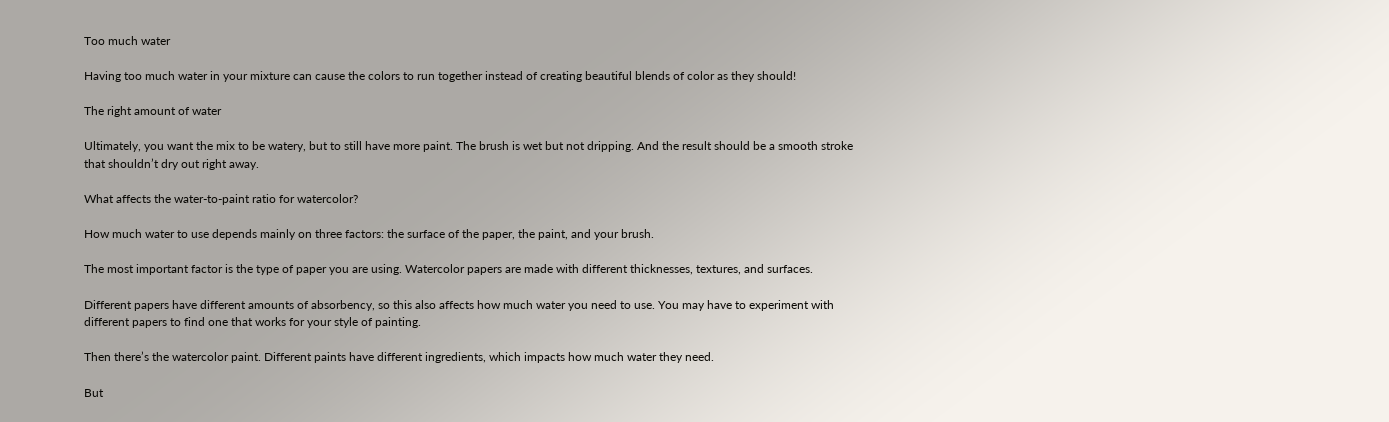Too much water

Having too much water in your mixture can cause the colors to run together instead of creating beautiful blends of color as they should!

The right amount of water

Ultimately, you want the mix to be watery, but to still have more paint. The brush is wet but not dripping. And the result should be a smooth stroke that shouldn’t dry out right away.

What affects the water-to-paint ratio for watercolor?

How much water to use depends mainly on three factors: the surface of the paper, the paint, and your brush.

The most important factor is the type of paper you are using. Watercolor papers are made with different thicknesses, textures, and surfaces.

Different papers have different amounts of absorbency, so this also affects how much water you need to use. You may have to experiment with different papers to find one that works for your style of painting.

Then there’s the watercolor paint. Different paints have different ingredients, which impacts how much water they need.

But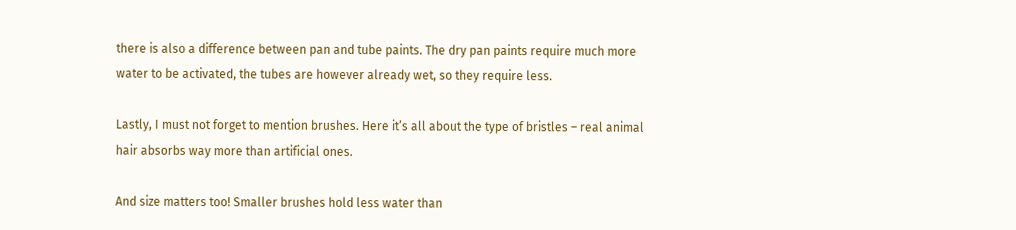there is also a difference between pan and tube paints. The dry pan paints require much more water to be activated, the tubes are however already wet, so they require less.

Lastly, I must not forget to mention brushes. Here it’s all about the type of bristles – real animal hair absorbs way more than artificial ones.

And size matters too! Smaller brushes hold less water than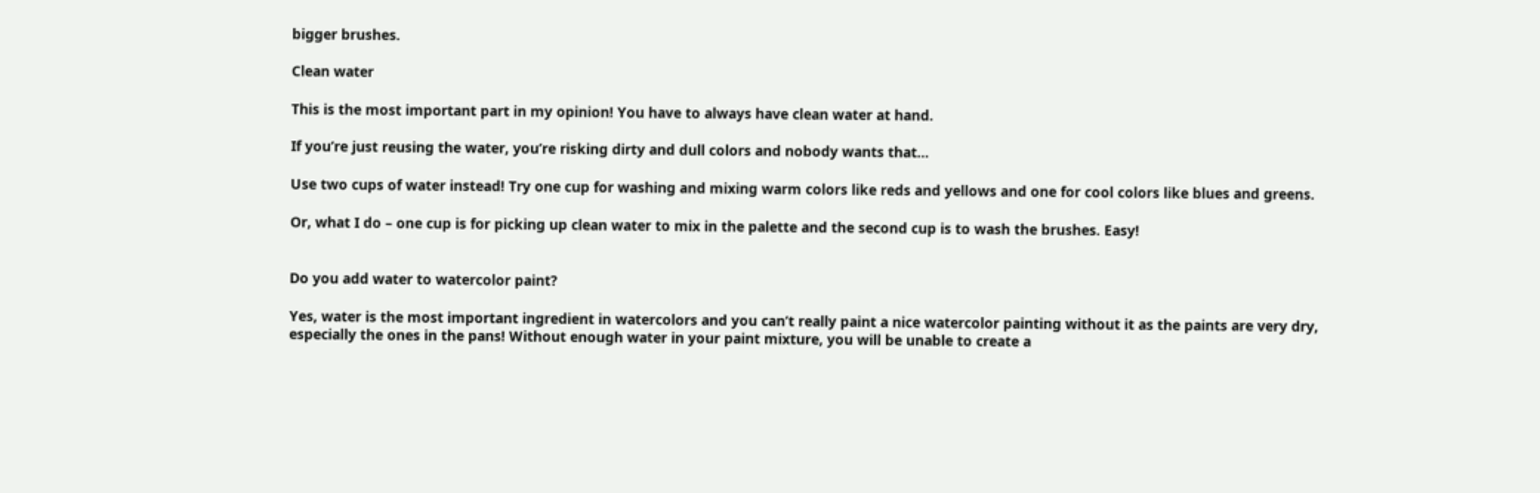bigger brushes.

Clean water

This is the most important part in my opinion! You have to always have clean water at hand.

If you’re just reusing the water, you’re risking dirty and dull colors and nobody wants that…

Use two cups of water instead! Try one cup for washing and mixing warm colors like reds and yellows and one for cool colors like blues and greens.

Or, what I do – one cup is for picking up clean water to mix in the palette and the second cup is to wash the brushes. Easy!


Do you add water to watercolor paint?

Yes, water is the most important ingredient in watercolors and you can’t really paint a nice watercolor painting without it as the paints are very dry, especially the ones in the pans! Without enough water in your paint mixture, you will be unable to create a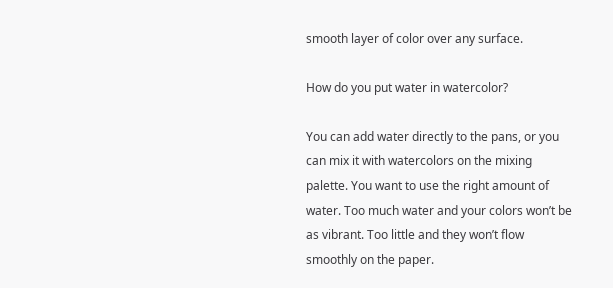smooth layer of color over any surface.

How do you put water in watercolor?

You can add water directly to the pans, or you can mix it with watercolors on the mixing palette. You want to use the right amount of water. Too much water and your colors won’t be as vibrant. Too little and they won’t flow smoothly on the paper.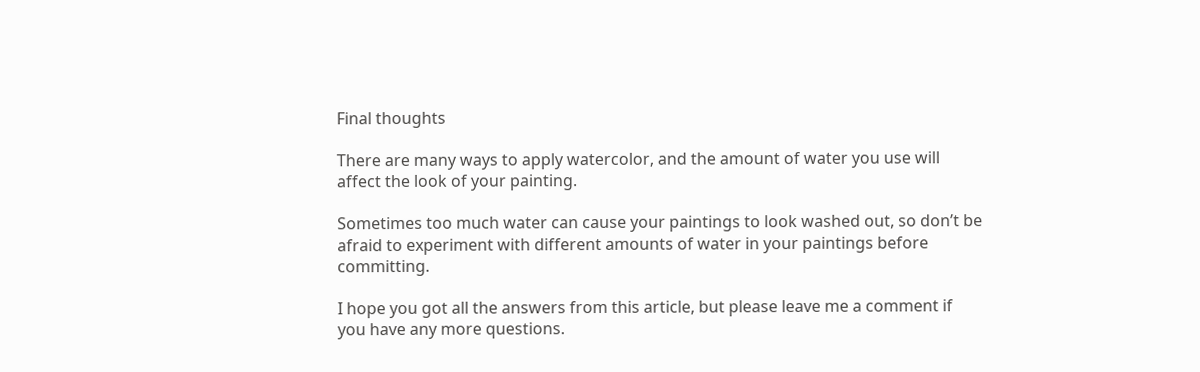Final thoughts

There are many ways to apply watercolor, and the amount of water you use will affect the look of your painting.

Sometimes too much water can cause your paintings to look washed out, so don’t be afraid to experiment with different amounts of water in your paintings before committing.

I hope you got all the answers from this article, but please leave me a comment if you have any more questions.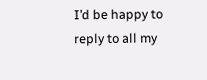I’d be happy to reply to all my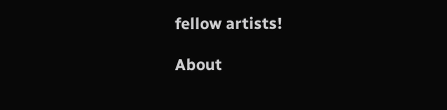fellow artists!

About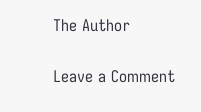The Author

Leave a Comment